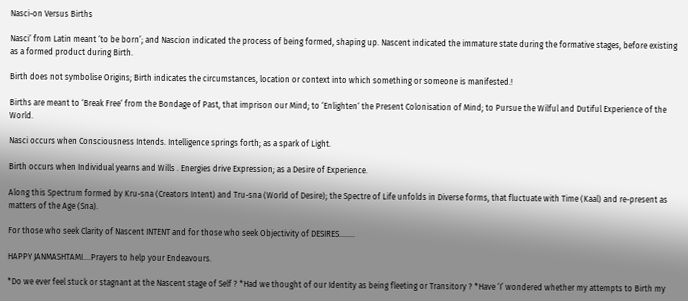Nasci-on Versus Births

Nasci‘ from Latin meant ‘to be born’; and Nascion indicated the process of being formed, shaping up. Nascent indicated the immature state during the formative stages, before existing as a formed product during Birth.

Birth does not symbolise Origins; Birth indicates the circumstances, location or context into which something or someone is manifested.!

Births are meant to ‘Break Free‘ from the Bondage of Past, that imprison our Mind; to ‘Enlighten‘ the Present Colonisation of Mind; to Pursue the Wilful and Dutiful Experience of the World.

Nasci occurs when Consciousness Intends. Intelligence springs forth; as a spark of Light.

Birth occurs when Individual yearns and Wills . Energies drive Expression; as a Desire of Experience.

Along this Spectrum formed by Kru-sna (Creators Intent) and Tru-sna (World of Desire); the Spectre of Life unfolds in Diverse forms, that fluctuate with Time (Kaal) and re-present as matters of the Age (Sna).

For those who seek Clarity of Nascent INTENT and for those who seek Objectivity of DESIRES……..

HAPPY JANMASHTAMI….Prayers to help your Endeavours.

*Do we ever feel stuck or stagnant at the Nascent stage of Self ? *Had we thought of our Identity as being fleeting or Transitory ? *Have ‘I’ wondered whether my attempts to Birth my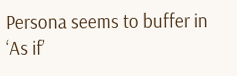Persona seems to buffer in ‘As if’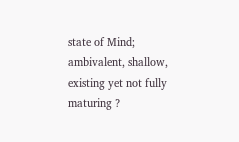state of Mind; ambivalent, shallow, existing yet not fully maturing ?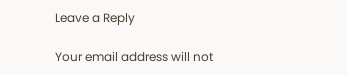Leave a Reply

Your email address will not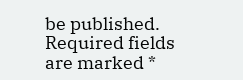be published. Required fields are marked *